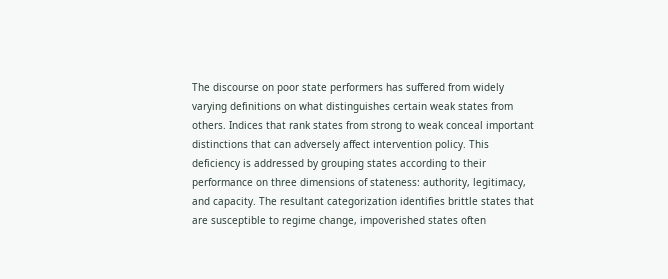The discourse on poor state performers has suffered from widely varying definitions on what distinguishes certain weak states from others. Indices that rank states from strong to weak conceal important distinctions that can adversely affect intervention policy. This deficiency is addressed by grouping states according to their performance on three dimensions of stateness: authority, legitimacy, and capacity. The resultant categorization identifies brittle states that are susceptible to regime change, impoverished states often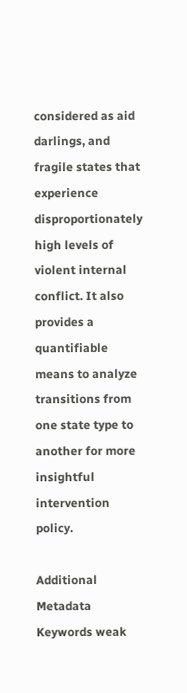considered as aid darlings, and fragile states that experience disproportionately high levels of violent internal conflict. It also provides a quantifiable means to analyze transitions from one state type to another for more insightful intervention policy.

Additional Metadata
Keywords weak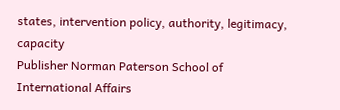states, intervention policy, authority, legitimacy, capacity
Publisher Norman Paterson School of International Affairs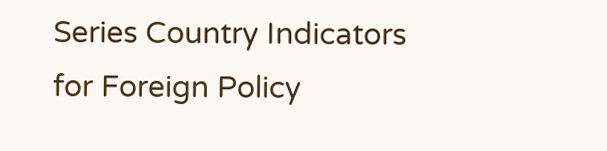Series Country Indicators for Foreign Policy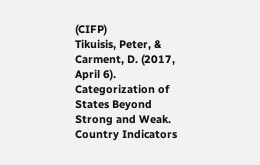(CIFP)
Tikuisis, Peter, & Carment, D. (2017, April 6). Categorization of States Beyond Strong and Weak. Country Indicators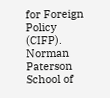for Foreign Policy (CIFP). Norman Paterson School of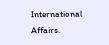International Affairs.